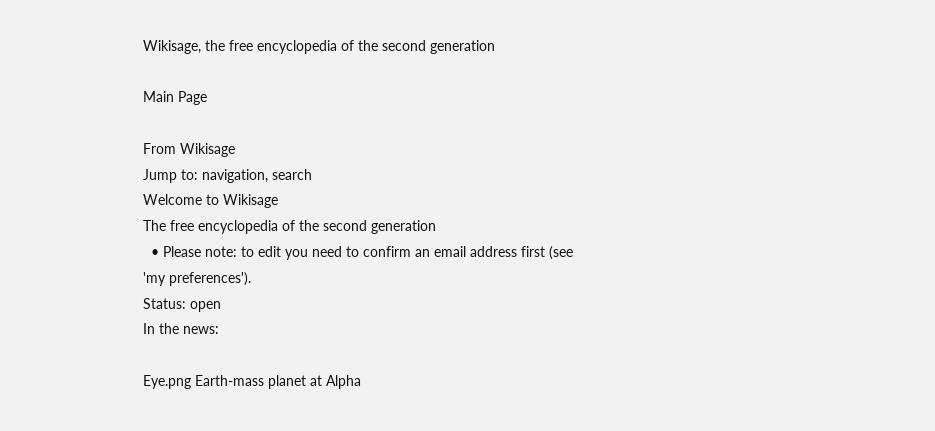Wikisage, the free encyclopedia of the second generation

Main Page

From Wikisage
Jump to: navigation, search
Welcome to Wikisage
The free encyclopedia of the second generation
  • Please note: to edit you need to confirm an email address first (see 'my preferences').
Status: open
In the news:

Eye.png Earth-mass planet at Alpha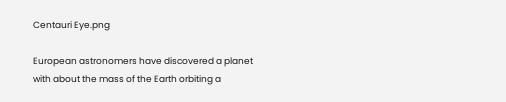Centauri Eye.png

European astronomers have discovered a planet with about the mass of the Earth orbiting a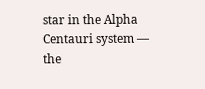star in the Alpha Centauri system — the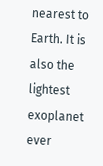nearest to Earth. It is also the lightest exoplanet ever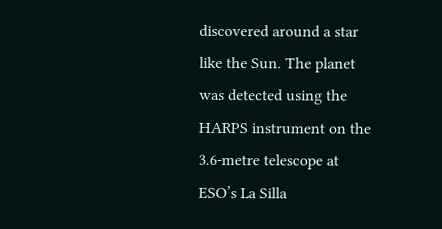discovered around a star like the Sun. The planet was detected using the HARPS instrument on the 3.6-metre telescope at ESO’s La Silla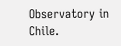Observatory in Chile.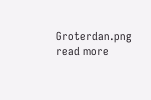Groterdan.png read more